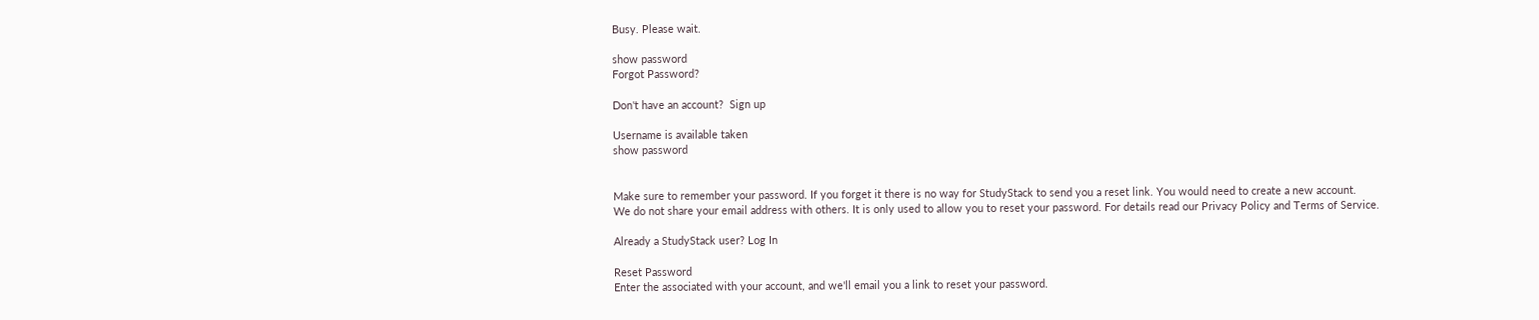Busy. Please wait.

show password
Forgot Password?

Don't have an account?  Sign up

Username is available taken
show password


Make sure to remember your password. If you forget it there is no way for StudyStack to send you a reset link. You would need to create a new account.
We do not share your email address with others. It is only used to allow you to reset your password. For details read our Privacy Policy and Terms of Service.

Already a StudyStack user? Log In

Reset Password
Enter the associated with your account, and we'll email you a link to reset your password.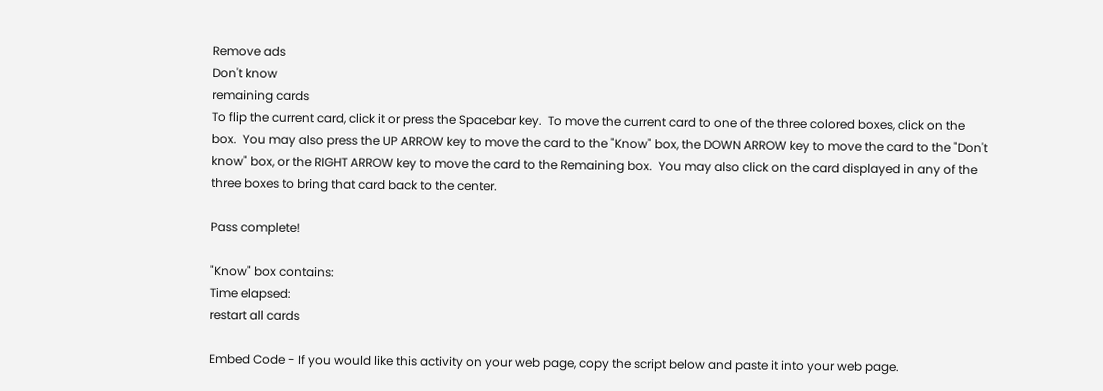Remove ads
Don't know
remaining cards
To flip the current card, click it or press the Spacebar key.  To move the current card to one of the three colored boxes, click on the box.  You may also press the UP ARROW key to move the card to the "Know" box, the DOWN ARROW key to move the card to the "Don't know" box, or the RIGHT ARROW key to move the card to the Remaining box.  You may also click on the card displayed in any of the three boxes to bring that card back to the center.

Pass complete!

"Know" box contains:
Time elapsed:
restart all cards

Embed Code - If you would like this activity on your web page, copy the script below and paste it into your web page.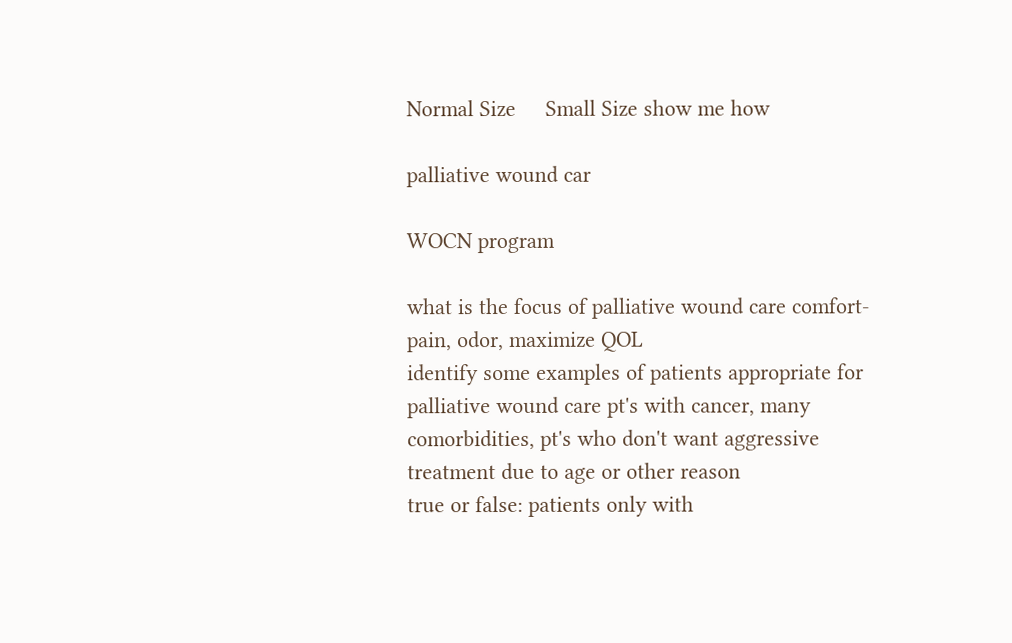Normal Size     Small Size show me how

palliative wound car

WOCN program

what is the focus of palliative wound care comfort-pain, odor, maximize QOL
identify some examples of patients appropriate for palliative wound care pt's with cancer, many comorbidities, pt's who don't want aggressive treatment due to age or other reason
true or false: patients only with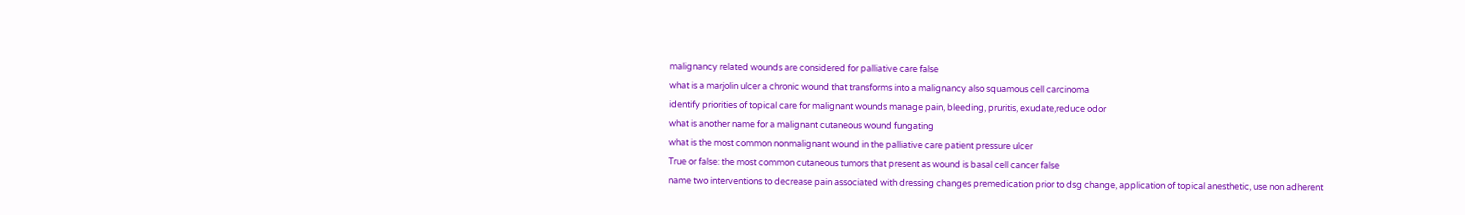malignancy related wounds are considered for palliative care false
what is a marjolin ulcer a chronic wound that transforms into a malignancy also squamous cell carcinoma
identify priorities of topical care for malignant wounds manage pain, bleeding, pruritis, exudate,reduce odor
what is another name for a malignant cutaneous wound fungating
what is the most common nonmalignant wound in the palliative care patient pressure ulcer
True or false: the most common cutaneous tumors that present as wound is basal cell cancer false
name two interventions to decrease pain associated with dressing changes premedication prior to dsg change, application of topical anesthetic, use non adherent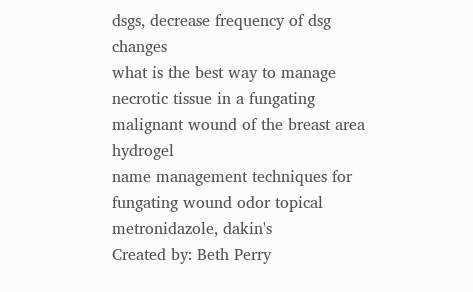dsgs, decrease frequency of dsg changes
what is the best way to manage necrotic tissue in a fungating malignant wound of the breast area hydrogel
name management techniques for fungating wound odor topical metronidazole, dakin's
Created by: Beth Perry